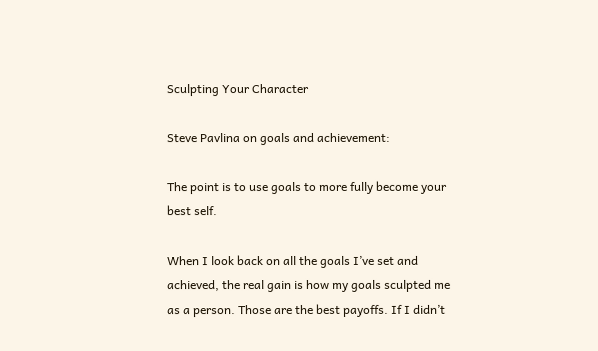Sculpting Your Character

Steve Pavlina on goals and achievement:

The point is to use goals to more fully become your best self.

When I look back on all the goals I’ve set and achieved, the real gain is how my goals sculpted me as a person. Those are the best payoffs. If I didn’t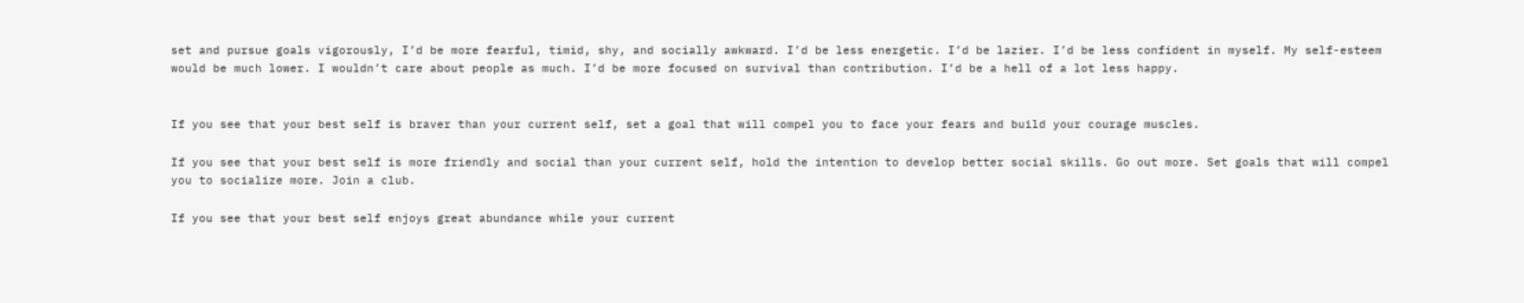set and pursue goals vigorously, I’d be more fearful, timid, shy, and socially awkward. I’d be less energetic. I’d be lazier. I’d be less confident in myself. My self-esteem would be much lower. I wouldn’t care about people as much. I’d be more focused on survival than contribution. I’d be a hell of a lot less happy.


If you see that your best self is braver than your current self, set a goal that will compel you to face your fears and build your courage muscles.

If you see that your best self is more friendly and social than your current self, hold the intention to develop better social skills. Go out more. Set goals that will compel you to socialize more. Join a club.

If you see that your best self enjoys great abundance while your current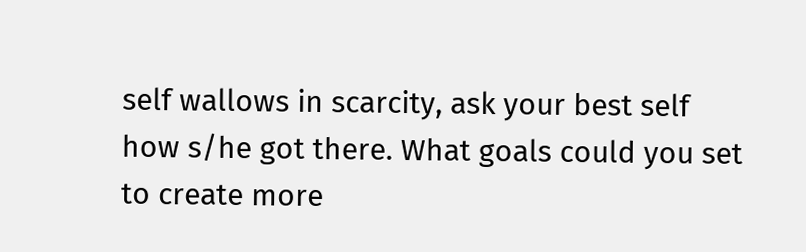self wallows in scarcity, ask your best self how s/he got there. What goals could you set to create more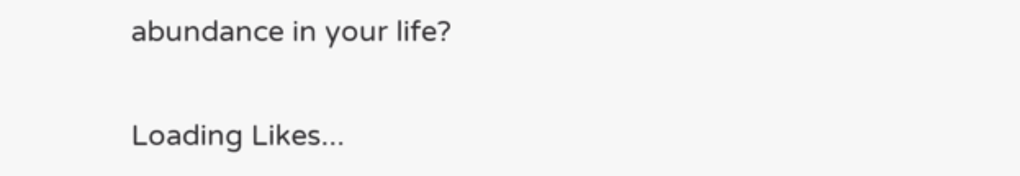abundance in your life?

Loading Likes...